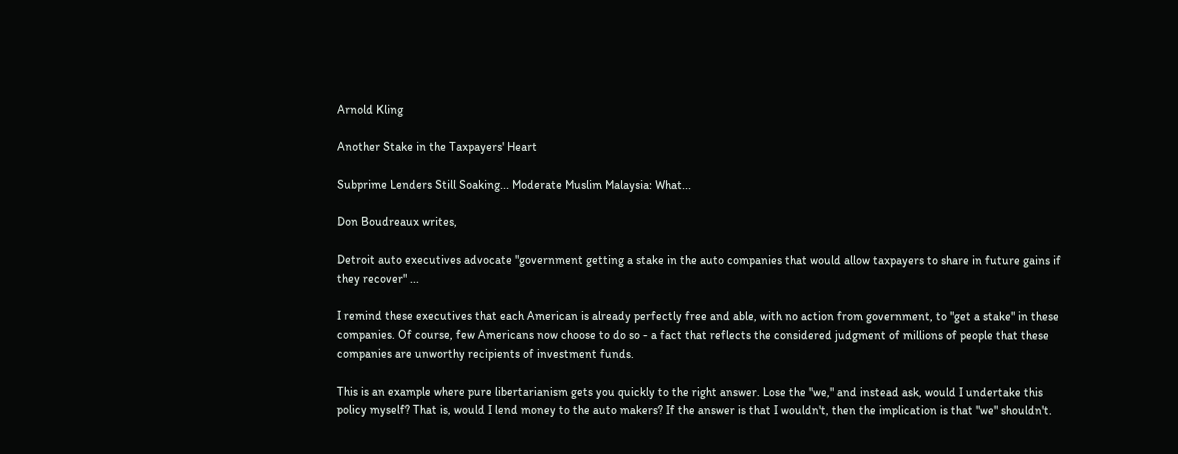Arnold Kling

Another Stake in the Taxpayers' Heart

Subprime Lenders Still Soaking... Moderate Muslim Malaysia: What...

Don Boudreaux writes,

Detroit auto executives advocate "government getting a stake in the auto companies that would allow taxpayers to share in future gains if they recover" ...

I remind these executives that each American is already perfectly free and able, with no action from government, to "get a stake" in these companies. Of course, few Americans now choose to do so - a fact that reflects the considered judgment of millions of people that these companies are unworthy recipients of investment funds.

This is an example where pure libertarianism gets you quickly to the right answer. Lose the "we," and instead ask, would I undertake this policy myself? That is, would I lend money to the auto makers? If the answer is that I wouldn't, then the implication is that "we" shouldn't.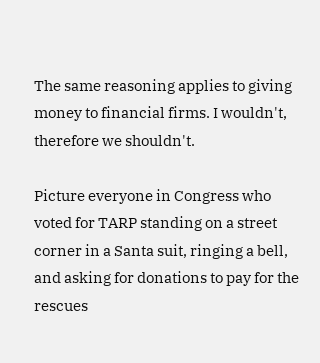The same reasoning applies to giving money to financial firms. I wouldn't, therefore we shouldn't.

Picture everyone in Congress who voted for TARP standing on a street corner in a Santa suit, ringing a bell, and asking for donations to pay for the rescues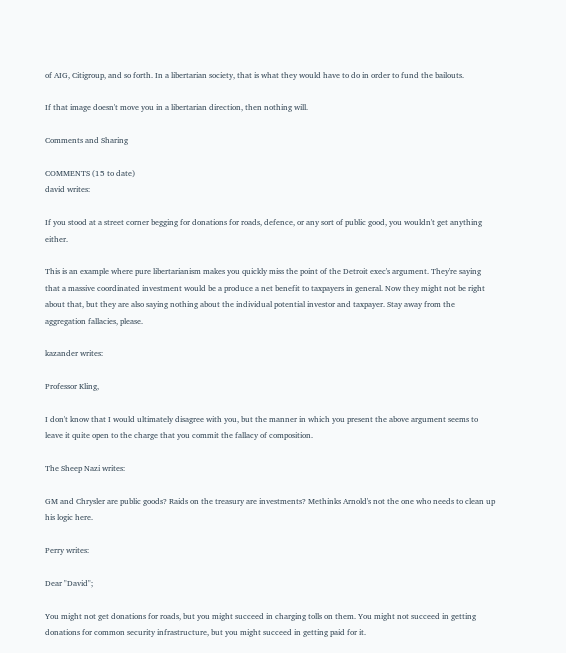of AIG, Citigroup, and so forth. In a libertarian society, that is what they would have to do in order to fund the bailouts.

If that image doesn't move you in a libertarian direction, then nothing will.

Comments and Sharing

COMMENTS (15 to date)
david writes:

If you stood at a street corner begging for donations for roads, defence, or any sort of public good, you wouldn't get anything either.

This is an example where pure libertarianism makes you quickly miss the point of the Detroit exec's argument. They're saying that a massive coordinated investment would be a produce a net benefit to taxpayers in general. Now they might not be right about that, but they are also saying nothing about the individual potential investor and taxpayer. Stay away from the aggregation fallacies, please.

kazander writes:

Professor Kling,

I don't know that I would ultimately disagree with you, but the manner in which you present the above argument seems to leave it quite open to the charge that you commit the fallacy of composition.

The Sheep Nazi writes:

GM and Chrysler are public goods? Raids on the treasury are investments? Methinks Arnold's not the one who needs to clean up his logic here.

Perry writes:

Dear "David";

You might not get donations for roads, but you might succeed in charging tolls on them. You might not succeed in getting donations for common security infrastructure, but you might succeed in getting paid for it.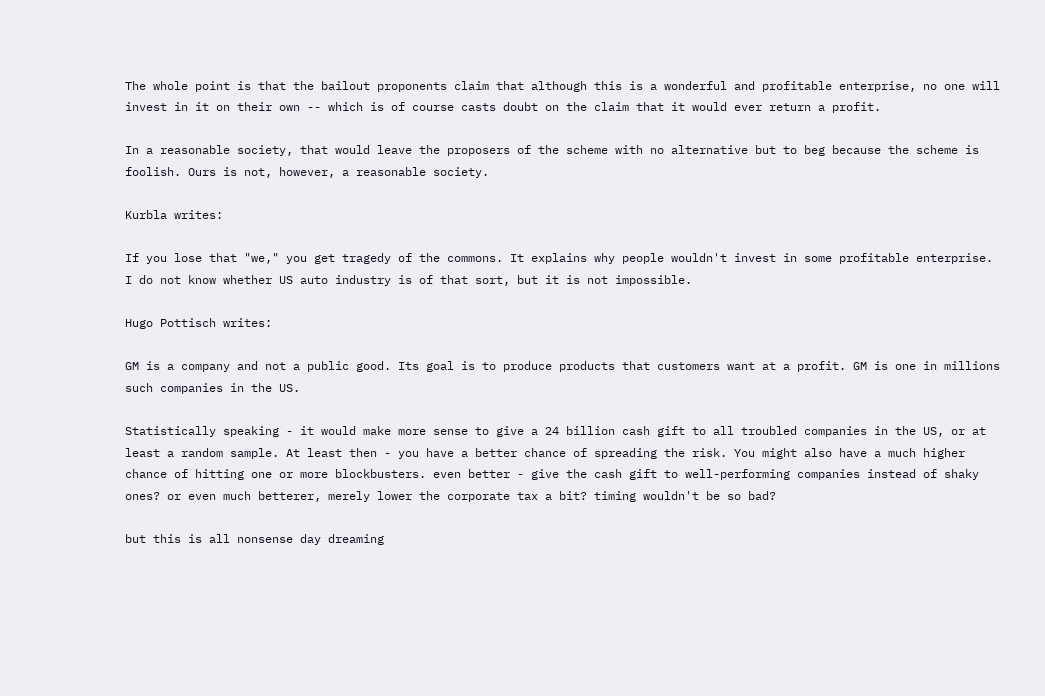The whole point is that the bailout proponents claim that although this is a wonderful and profitable enterprise, no one will invest in it on their own -- which is of course casts doubt on the claim that it would ever return a profit.

In a reasonable society, that would leave the proposers of the scheme with no alternative but to beg because the scheme is foolish. Ours is not, however, a reasonable society.

Kurbla writes:

If you lose that "we," you get tragedy of the commons. It explains why people wouldn't invest in some profitable enterprise. I do not know whether US auto industry is of that sort, but it is not impossible.

Hugo Pottisch writes:

GM is a company and not a public good. Its goal is to produce products that customers want at a profit. GM is one in millions such companies in the US.

Statistically speaking - it would make more sense to give a 24 billion cash gift to all troubled companies in the US, or at least a random sample. At least then - you have a better chance of spreading the risk. You might also have a much higher chance of hitting one or more blockbusters. even better - give the cash gift to well-performing companies instead of shaky ones? or even much betterer, merely lower the corporate tax a bit? timing wouldn't be so bad?

but this is all nonsense day dreaming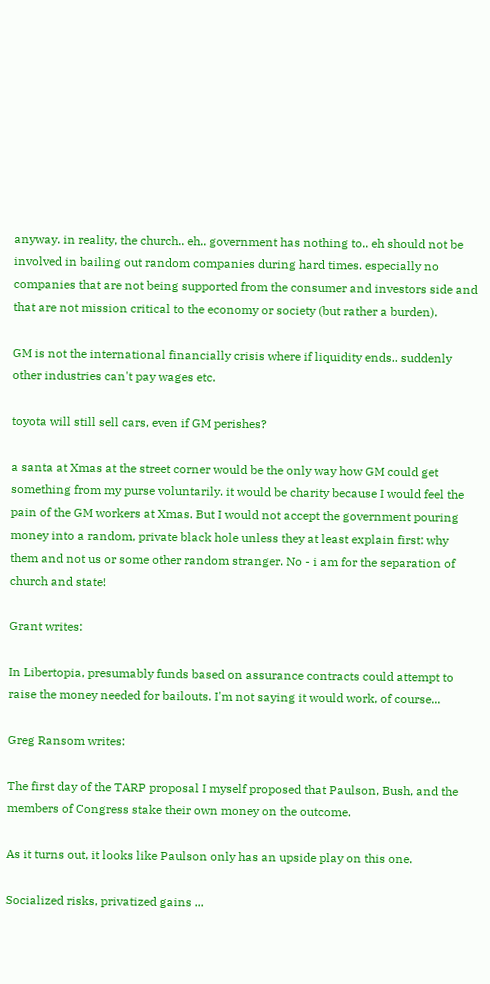anyway. in reality, the church.. eh.. government has nothing to.. eh should not be involved in bailing out random companies during hard times. especially no companies that are not being supported from the consumer and investors side and that are not mission critical to the economy or society (but rather a burden).

GM is not the international financially crisis where if liquidity ends.. suddenly other industries can't pay wages etc.

toyota will still sell cars, even if GM perishes?

a santa at Xmas at the street corner would be the only way how GM could get something from my purse voluntarily. it would be charity because I would feel the pain of the GM workers at Xmas. But I would not accept the government pouring money into a random, private black hole unless they at least explain first: why them and not us or some other random stranger. No - i am for the separation of church and state!

Grant writes:

In Libertopia, presumably funds based on assurance contracts could attempt to raise the money needed for bailouts. I'm not saying it would work, of course...

Greg Ransom writes:

The first day of the TARP proposal I myself proposed that Paulson, Bush, and the members of Congress stake their own money on the outcome.

As it turns out, it looks like Paulson only has an upside play on this one.

Socialized risks, privatized gains ...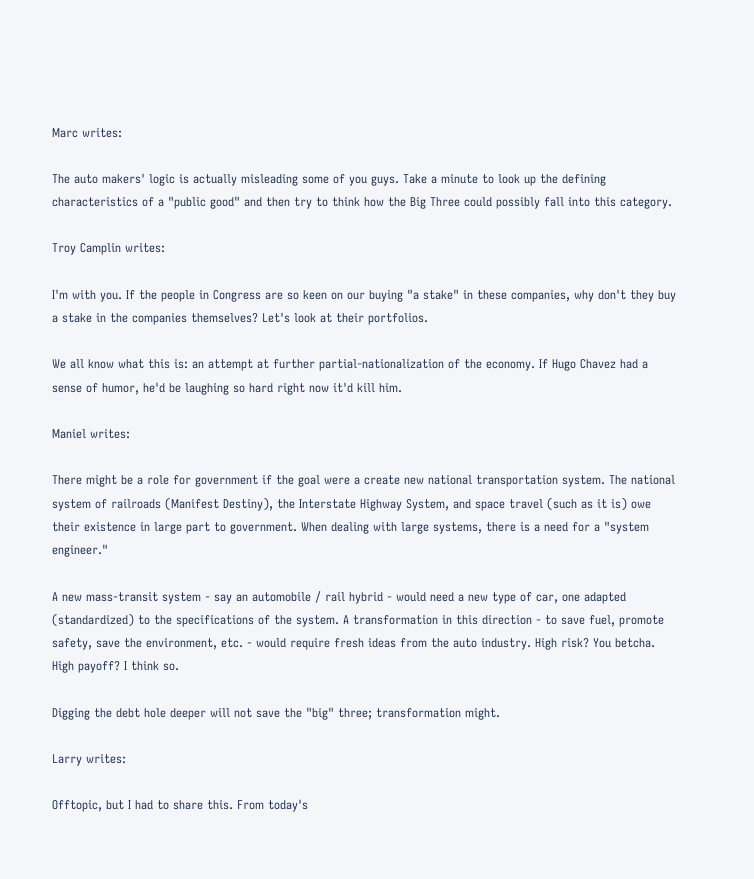Marc writes:

The auto makers' logic is actually misleading some of you guys. Take a minute to look up the defining characteristics of a "public good" and then try to think how the Big Three could possibly fall into this category.

Troy Camplin writes:

I'm with you. If the people in Congress are so keen on our buying "a stake" in these companies, why don't they buy a stake in the companies themselves? Let's look at their portfolios.

We all know what this is: an attempt at further partial-nationalization of the economy. If Hugo Chavez had a sense of humor, he'd be laughing so hard right now it'd kill him.

Maniel writes:

There might be a role for government if the goal were a create new national transportation system. The national system of railroads (Manifest Destiny), the Interstate Highway System, and space travel (such as it is) owe their existence in large part to government. When dealing with large systems, there is a need for a "system engineer."

A new mass-transit system - say an automobile / rail hybrid - would need a new type of car, one adapted (standardized) to the specifications of the system. A transformation in this direction - to save fuel, promote safety, save the environment, etc. - would require fresh ideas from the auto industry. High risk? You betcha. High payoff? I think so.

Digging the debt hole deeper will not save the "big" three; transformation might.

Larry writes:

Offtopic, but I had to share this. From today's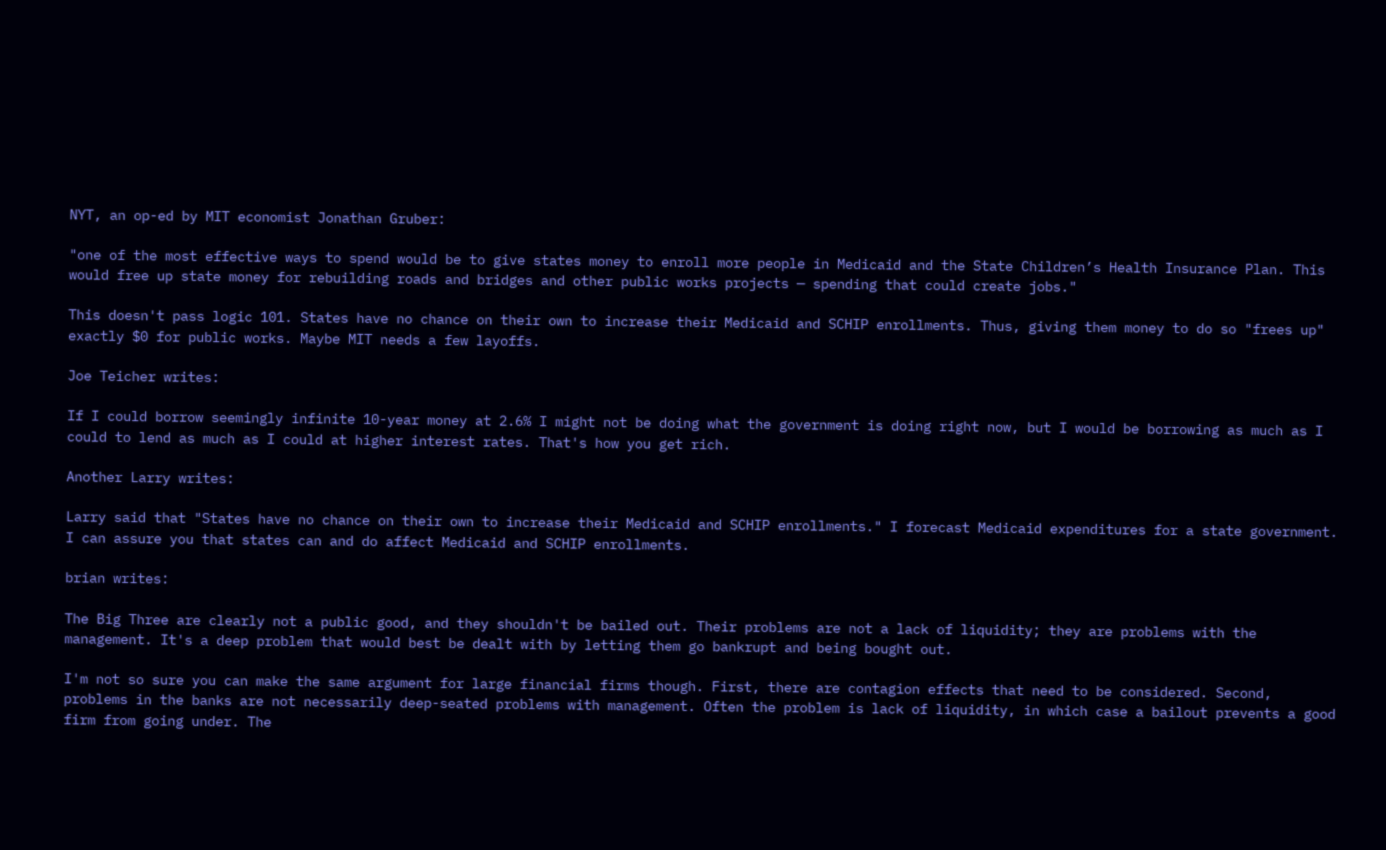NYT, an op-ed by MIT economist Jonathan Gruber:

"one of the most effective ways to spend would be to give states money to enroll more people in Medicaid and the State Children’s Health Insurance Plan. This would free up state money for rebuilding roads and bridges and other public works projects — spending that could create jobs."

This doesn't pass logic 101. States have no chance on their own to increase their Medicaid and SCHIP enrollments. Thus, giving them money to do so "frees up" exactly $0 for public works. Maybe MIT needs a few layoffs.

Joe Teicher writes:

If I could borrow seemingly infinite 10-year money at 2.6% I might not be doing what the government is doing right now, but I would be borrowing as much as I could to lend as much as I could at higher interest rates. That's how you get rich.

Another Larry writes:

Larry said that "States have no chance on their own to increase their Medicaid and SCHIP enrollments." I forecast Medicaid expenditures for a state government. I can assure you that states can and do affect Medicaid and SCHIP enrollments.

brian writes:

The Big Three are clearly not a public good, and they shouldn't be bailed out. Their problems are not a lack of liquidity; they are problems with the management. It's a deep problem that would best be dealt with by letting them go bankrupt and being bought out.

I'm not so sure you can make the same argument for large financial firms though. First, there are contagion effects that need to be considered. Second, problems in the banks are not necessarily deep-seated problems with management. Often the problem is lack of liquidity, in which case a bailout prevents a good firm from going under. The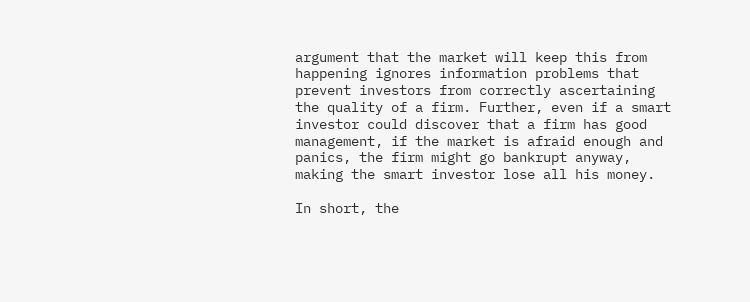argument that the market will keep this from happening ignores information problems that prevent investors from correctly ascertaining the quality of a firm. Further, even if a smart investor could discover that a firm has good management, if the market is afraid enough and panics, the firm might go bankrupt anyway, making the smart investor lose all his money.

In short, the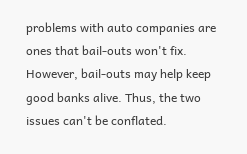problems with auto companies are ones that bail-outs won't fix. However, bail-outs may help keep good banks alive. Thus, the two issues can't be conflated.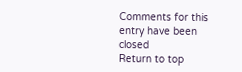Comments for this entry have been closed
Return to top